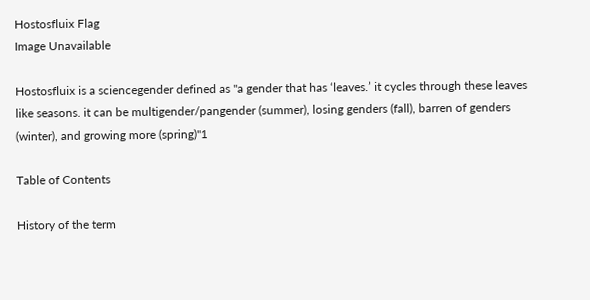Hostosfluix Flag
Image Unavailable

Hostosfluix is a sciencegender defined as "a gender that has ‘leaves.’ it cycles through these leaves like seasons. it can be multigender/pangender (summer), losing genders (fall), barren of genders (winter), and growing more (spring)"1

Table of Contents

History of the term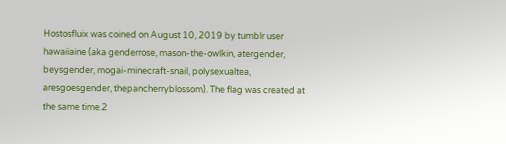Hostosfluix was coined on August 10, 2019 by tumblr user hawaiiaine (aka genderrose, mason-the-owlkin, atergender, beysgender, mogai-minecraft-snail, polysexualtea, aresgoesgender, thepancherryblossom). The flag was created at the same time.2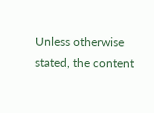Unless otherwise stated, the content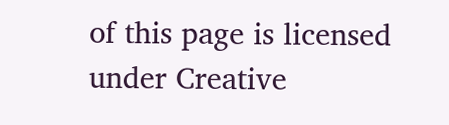of this page is licensed under Creative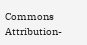Commons Attribution-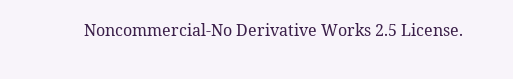Noncommercial-No Derivative Works 2.5 License.